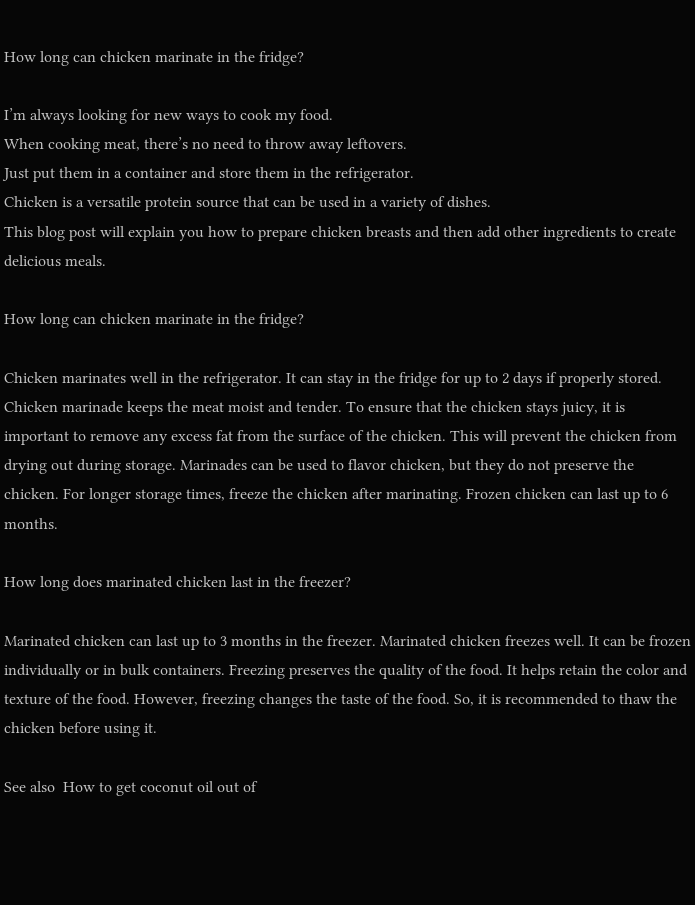How long can chicken marinate in the fridge?

I’m always looking for new ways to cook my food.
When cooking meat, there’s no need to throw away leftovers.
Just put them in a container and store them in the refrigerator.
Chicken is a versatile protein source that can be used in a variety of dishes.
This blog post will explain you how to prepare chicken breasts and then add other ingredients to create delicious meals.

How long can chicken marinate in the fridge?

Chicken marinates well in the refrigerator. It can stay in the fridge for up to 2 days if properly stored. Chicken marinade keeps the meat moist and tender. To ensure that the chicken stays juicy, it is important to remove any excess fat from the surface of the chicken. This will prevent the chicken from drying out during storage. Marinades can be used to flavor chicken, but they do not preserve the chicken. For longer storage times, freeze the chicken after marinating. Frozen chicken can last up to 6 months.

How long does marinated chicken last in the freezer?

Marinated chicken can last up to 3 months in the freezer. Marinated chicken freezes well. It can be frozen individually or in bulk containers. Freezing preserves the quality of the food. It helps retain the color and texture of the food. However, freezing changes the taste of the food. So, it is recommended to thaw the chicken before using it.

See also  How to get coconut oil out of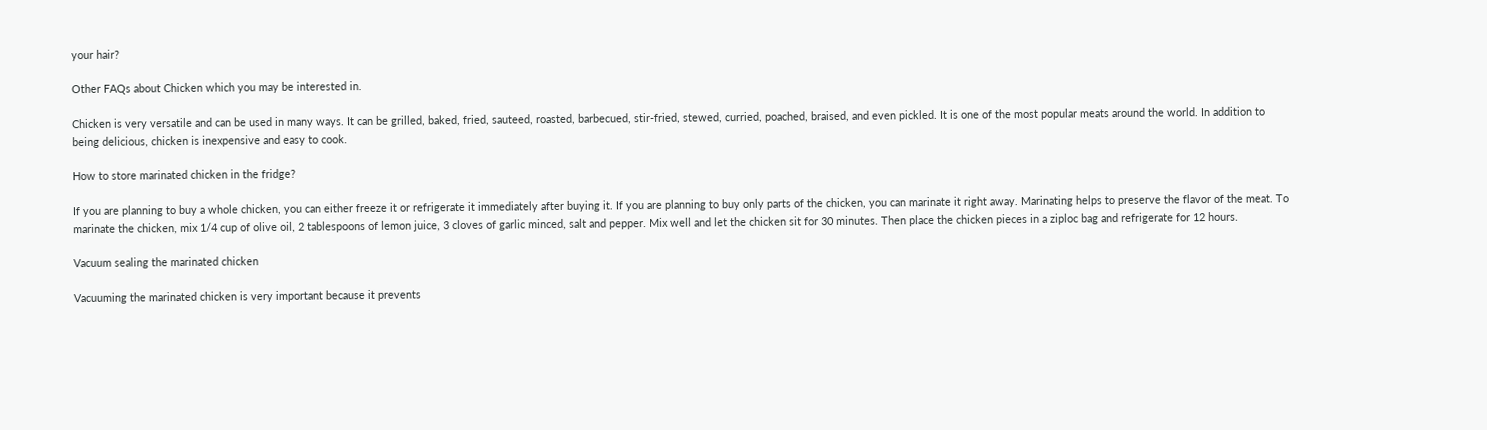your hair?

Other FAQs about Chicken which you may be interested in.

Chicken is very versatile and can be used in many ways. It can be grilled, baked, fried, sauteed, roasted, barbecued, stir-fried, stewed, curried, poached, braised, and even pickled. It is one of the most popular meats around the world. In addition to being delicious, chicken is inexpensive and easy to cook.

How to store marinated chicken in the fridge?

If you are planning to buy a whole chicken, you can either freeze it or refrigerate it immediately after buying it. If you are planning to buy only parts of the chicken, you can marinate it right away. Marinating helps to preserve the flavor of the meat. To marinate the chicken, mix 1/4 cup of olive oil, 2 tablespoons of lemon juice, 3 cloves of garlic minced, salt and pepper. Mix well and let the chicken sit for 30 minutes. Then place the chicken pieces in a ziploc bag and refrigerate for 12 hours.

Vacuum sealing the marinated chicken

Vacuuming the marinated chicken is very important because it prevents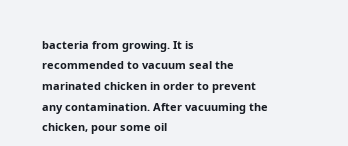bacteria from growing. It is recommended to vacuum seal the marinated chicken in order to prevent any contamination. After vacuuming the chicken, pour some oil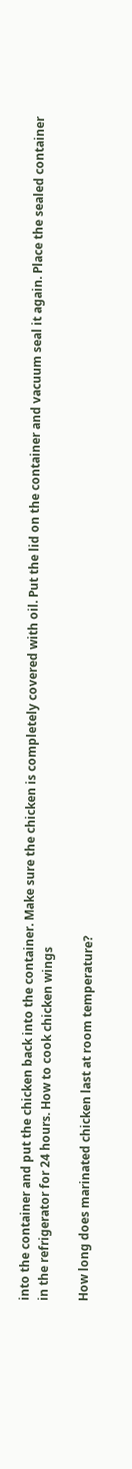into the container and put the chicken back into the container. Make sure the chicken is completely covered with oil. Put the lid on the container and vacuum seal it again. Place the sealed container in the refrigerator for 24 hours. How to cook chicken wings

How long does marinated chicken last at room temperature?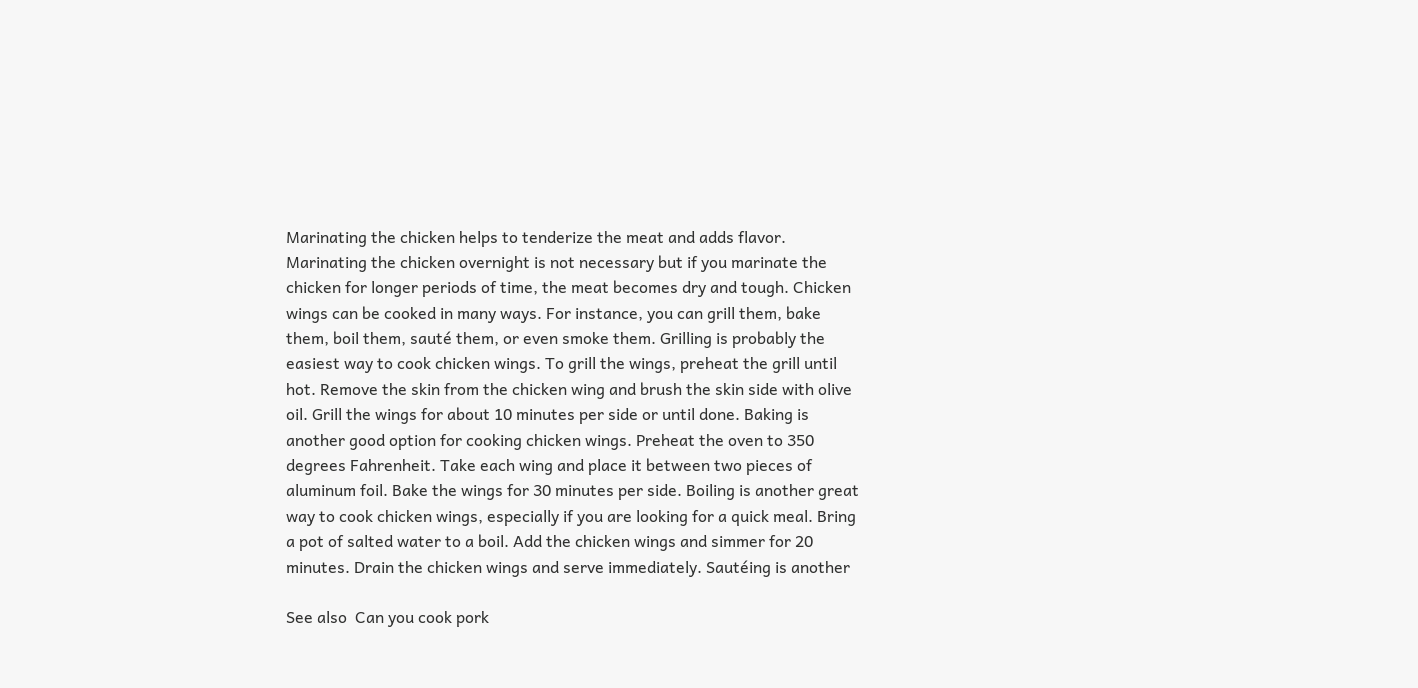Marinating the chicken helps to tenderize the meat and adds flavor. Marinating the chicken overnight is not necessary but if you marinate the chicken for longer periods of time, the meat becomes dry and tough. Chicken wings can be cooked in many ways. For instance, you can grill them, bake them, boil them, sauté them, or even smoke them. Grilling is probably the easiest way to cook chicken wings. To grill the wings, preheat the grill until hot. Remove the skin from the chicken wing and brush the skin side with olive oil. Grill the wings for about 10 minutes per side or until done. Baking is another good option for cooking chicken wings. Preheat the oven to 350 degrees Fahrenheit. Take each wing and place it between two pieces of aluminum foil. Bake the wings for 30 minutes per side. Boiling is another great way to cook chicken wings, especially if you are looking for a quick meal. Bring a pot of salted water to a boil. Add the chicken wings and simmer for 20 minutes. Drain the chicken wings and serve immediately. Sautéing is another

See also  Can you cook pork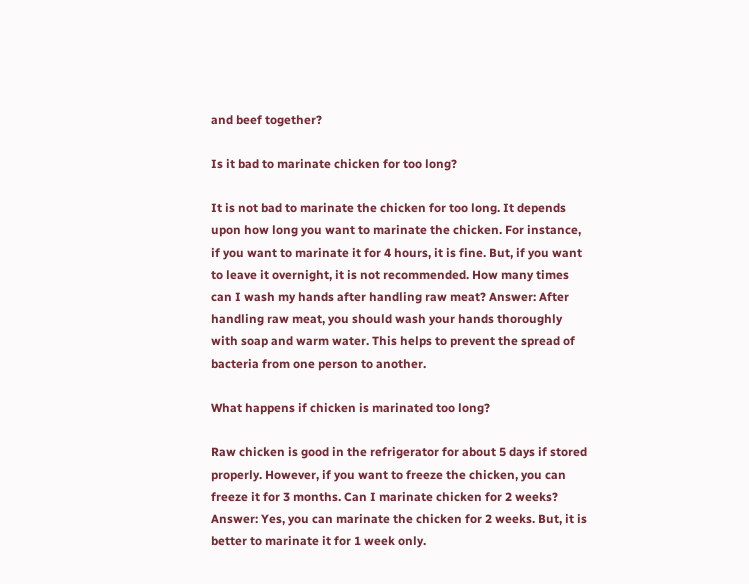and beef together?

Is it bad to marinate chicken for too long?

It is not bad to marinate the chicken for too long. It depends upon how long you want to marinate the chicken. For instance, if you want to marinate it for 4 hours, it is fine. But, if you want to leave it overnight, it is not recommended. How many times can I wash my hands after handling raw meat? Answer: After handling raw meat, you should wash your hands thoroughly with soap and warm water. This helps to prevent the spread of bacteria from one person to another.

What happens if chicken is marinated too long?

Raw chicken is good in the refrigerator for about 5 days if stored properly. However, if you want to freeze the chicken, you can freeze it for 3 months. Can I marinate chicken for 2 weeks? Answer: Yes, you can marinate the chicken for 2 weeks. But, it is better to marinate it for 1 week only.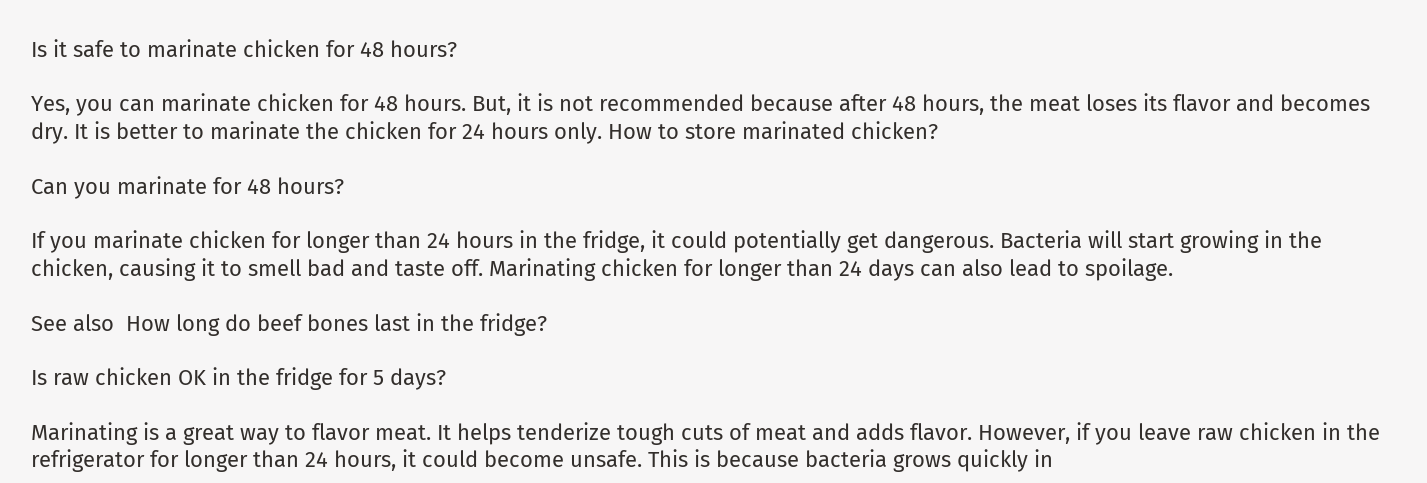Is it safe to marinate chicken for 48 hours?

Yes, you can marinate chicken for 48 hours. But, it is not recommended because after 48 hours, the meat loses its flavor and becomes dry. It is better to marinate the chicken for 24 hours only. How to store marinated chicken?

Can you marinate for 48 hours?

If you marinate chicken for longer than 24 hours in the fridge, it could potentially get dangerous. Bacteria will start growing in the chicken, causing it to smell bad and taste off. Marinating chicken for longer than 24 days can also lead to spoilage.

See also  How long do beef bones last in the fridge?

Is raw chicken OK in the fridge for 5 days?

Marinating is a great way to flavor meat. It helps tenderize tough cuts of meat and adds flavor. However, if you leave raw chicken in the refrigerator for longer than 24 hours, it could become unsafe. This is because bacteria grows quickly in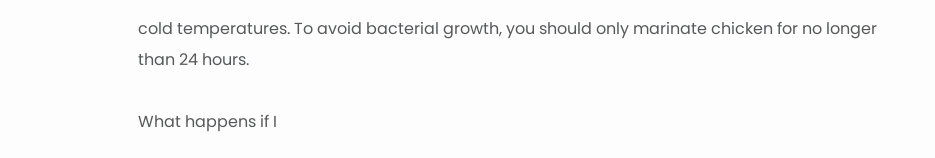cold temperatures. To avoid bacterial growth, you should only marinate chicken for no longer than 24 hours.

What happens if I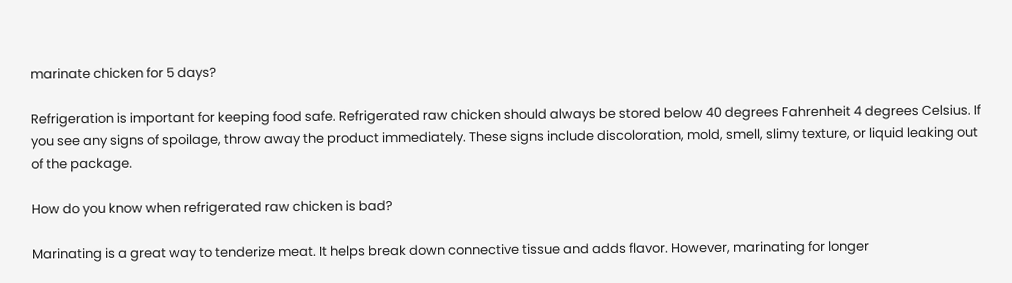marinate chicken for 5 days?

Refrigeration is important for keeping food safe. Refrigerated raw chicken should always be stored below 40 degrees Fahrenheit 4 degrees Celsius. If you see any signs of spoilage, throw away the product immediately. These signs include discoloration, mold, smell, slimy texture, or liquid leaking out of the package.

How do you know when refrigerated raw chicken is bad?

Marinating is a great way to tenderize meat. It helps break down connective tissue and adds flavor. However, marinating for longer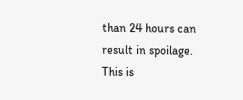than 24 hours can result in spoilage. This is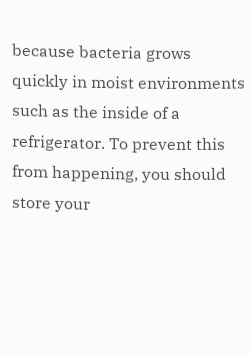because bacteria grows quickly in moist environments such as the inside of a refrigerator. To prevent this from happening, you should store your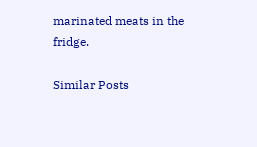marinated meats in the fridge.

Similar Posts